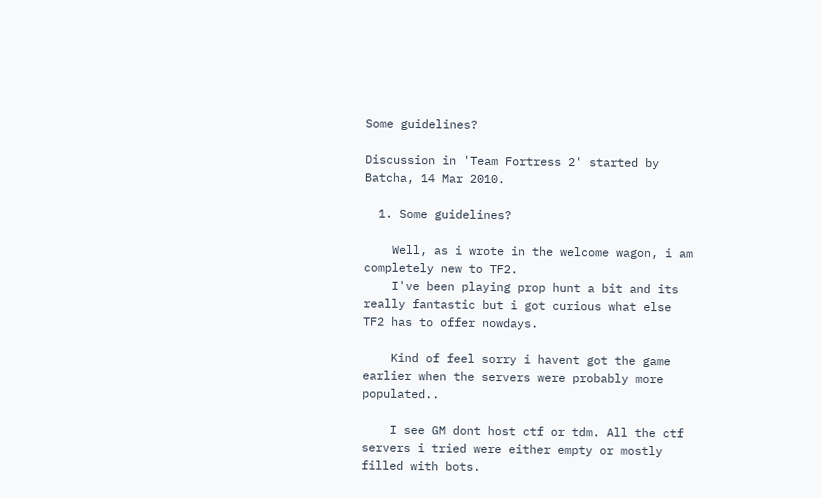Some guidelines?

Discussion in 'Team Fortress 2' started by Batcha, 14 Mar 2010.

  1. Some guidelines?

    Well, as i wrote in the welcome wagon, i am completely new to TF2.
    I've been playing prop hunt a bit and its really fantastic but i got curious what else TF2 has to offer nowdays.

    Kind of feel sorry i havent got the game earlier when the servers were probably more populated..

    I see GM dont host ctf or tdm. All the ctf servers i tried were either empty or mostly filled with bots.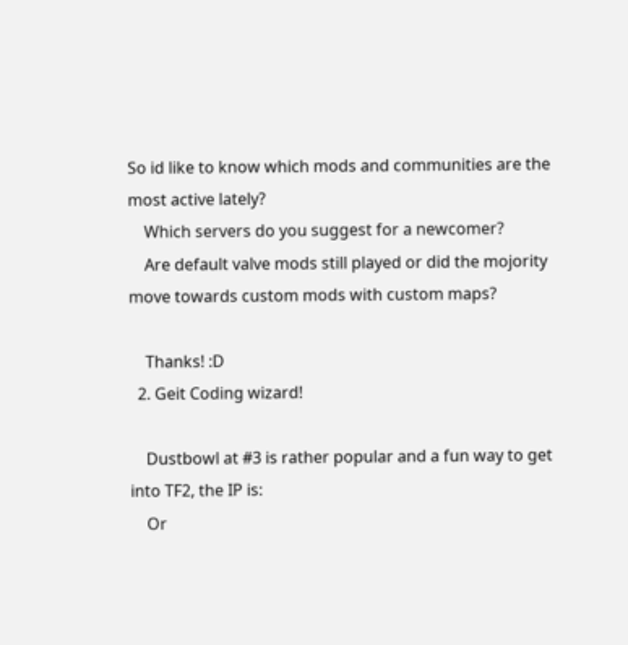So id like to know which mods and communities are the most active lately?
    Which servers do you suggest for a newcomer?
    Are default valve mods still played or did the mojority move towards custom mods with custom maps?

    Thanks! :D
  2. Geit Coding wizard!

    Dustbowl at #3 is rather popular and a fun way to get into TF2, the IP is:
    Or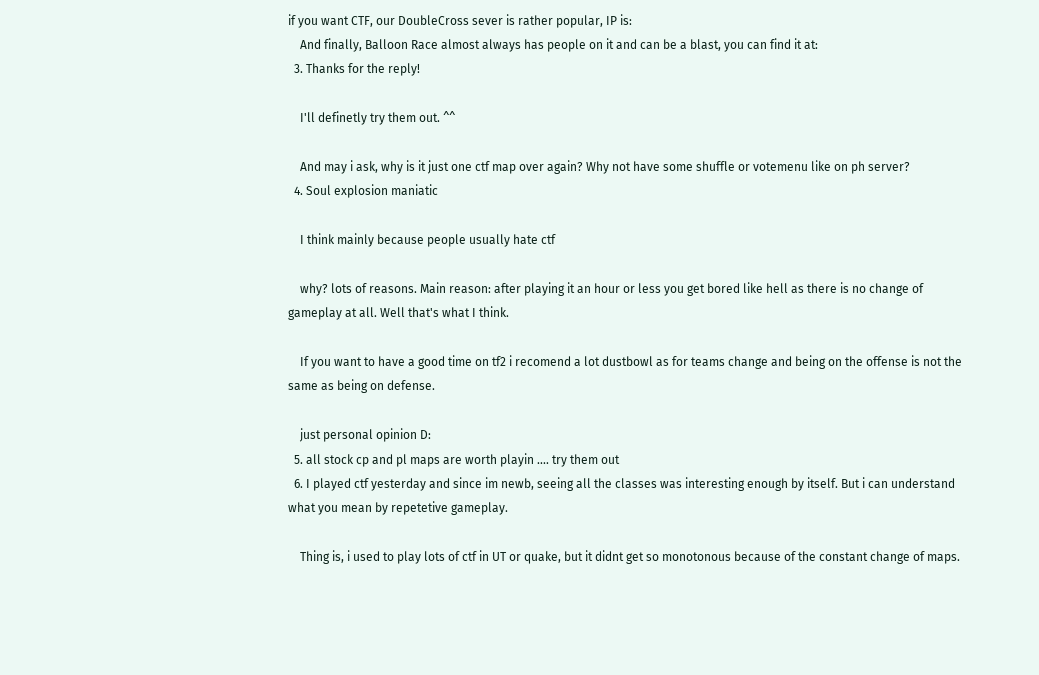if you want CTF, our DoubleCross sever is rather popular, IP is:
    And finally, Balloon Race almost always has people on it and can be a blast, you can find it at:
  3. Thanks for the reply!

    I'll definetly try them out. ^^

    And may i ask, why is it just one ctf map over again? Why not have some shuffle or votemenu like on ph server?
  4. Soul explosion maniatic

    I think mainly because people usually hate ctf

    why? lots of reasons. Main reason: after playing it an hour or less you get bored like hell as there is no change of gameplay at all. Well that's what I think.

    If you want to have a good time on tf2 i recomend a lot dustbowl as for teams change and being on the offense is not the same as being on defense.

    just personal opinion D:
  5. all stock cp and pl maps are worth playin .... try them out
  6. I played ctf yesterday and since im newb, seeing all the classes was interesting enough by itself. But i can understand what you mean by repetetive gameplay.

    Thing is, i used to play lots of ctf in UT or quake, but it didnt get so monotonous because of the constant change of maps.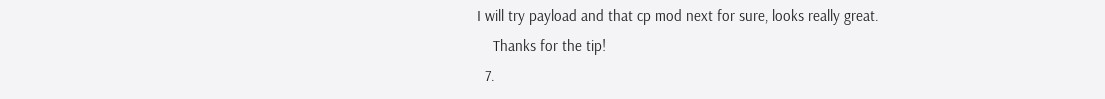I will try payload and that cp mod next for sure, looks really great.
    Thanks for the tip!
  7.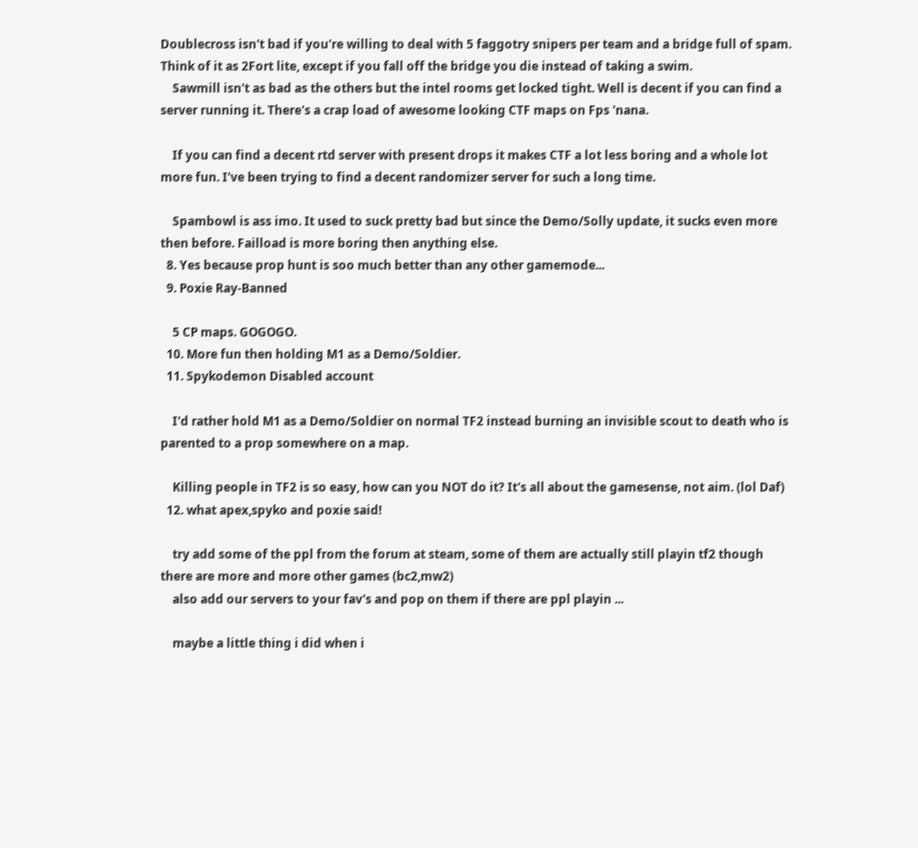Doublecross isn't bad if you're willing to deal with 5 faggotry snipers per team and a bridge full of spam. Think of it as 2Fort lite, except if you fall off the bridge you die instead of taking a swim.
    Sawmill isn't as bad as the others but the intel rooms get locked tight. Well is decent if you can find a server running it. There's a crap load of awesome looking CTF maps on Fps 'nana.

    If you can find a decent rtd server with present drops it makes CTF a lot less boring and a whole lot more fun. I've been trying to find a decent randomizer server for such a long time.

    Spambowl is ass imo. It used to suck pretty bad but since the Demo/Solly update, it sucks even more then before. Failload is more boring then anything else.
  8. Yes because prop hunt is soo much better than any other gamemode...
  9. Poxie Ray-Banned

    5 CP maps. GOGOGO.
  10. More fun then holding M1 as a Demo/Soldier.
  11. Spykodemon Disabled account

    I'd rather hold M1 as a Demo/Soldier on normal TF2 instead burning an invisible scout to death who is parented to a prop somewhere on a map.

    Killing people in TF2 is so easy, how can you NOT do it? It's all about the gamesense, not aim. (lol Daf)
  12. what apex,spyko and poxie said!

    try add some of the ppl from the forum at steam, some of them are actually still playin tf2 though there are more and more other games (bc2,mw2)
    also add our servers to your fav's and pop on them if there are ppl playin ...

    maybe a little thing i did when i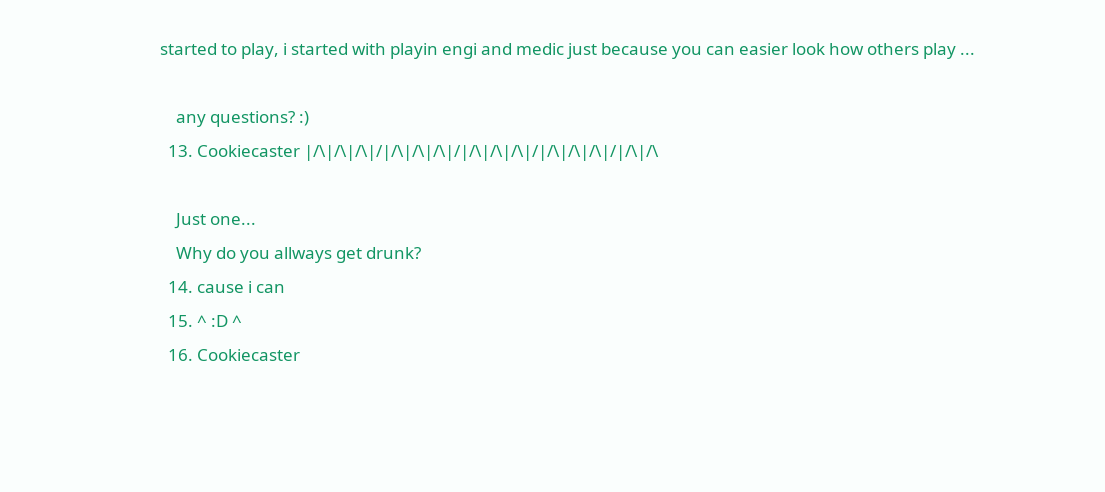started to play, i started with playin engi and medic just because you can easier look how others play ...

    any questions? :)
  13. Cookiecaster |/\|/\|/\|/|/\|/\|/\|/|/\|/\|/\|/|/\|/\|/\|/|/\|/\

    Just one...
    Why do you allways get drunk?
  14. cause i can
  15. ^ :D ^
  16. Cookiecaster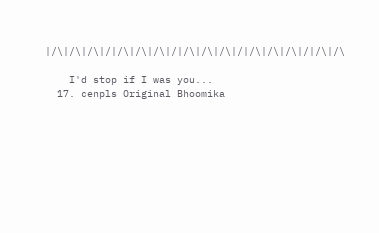|/\|/\|/\|/|/\|/\|/\|/|/\|/\|/\|/|/\|/\|/\|/|/\|/\

    I'd stop if I was you...
  17. cenpls Original Bhoomika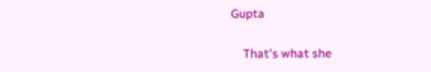Gupta

    That's what she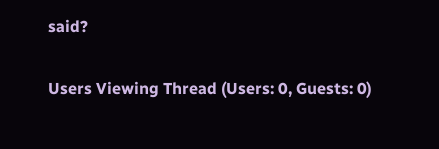said?

Users Viewing Thread (Users: 0, Guests: 0)